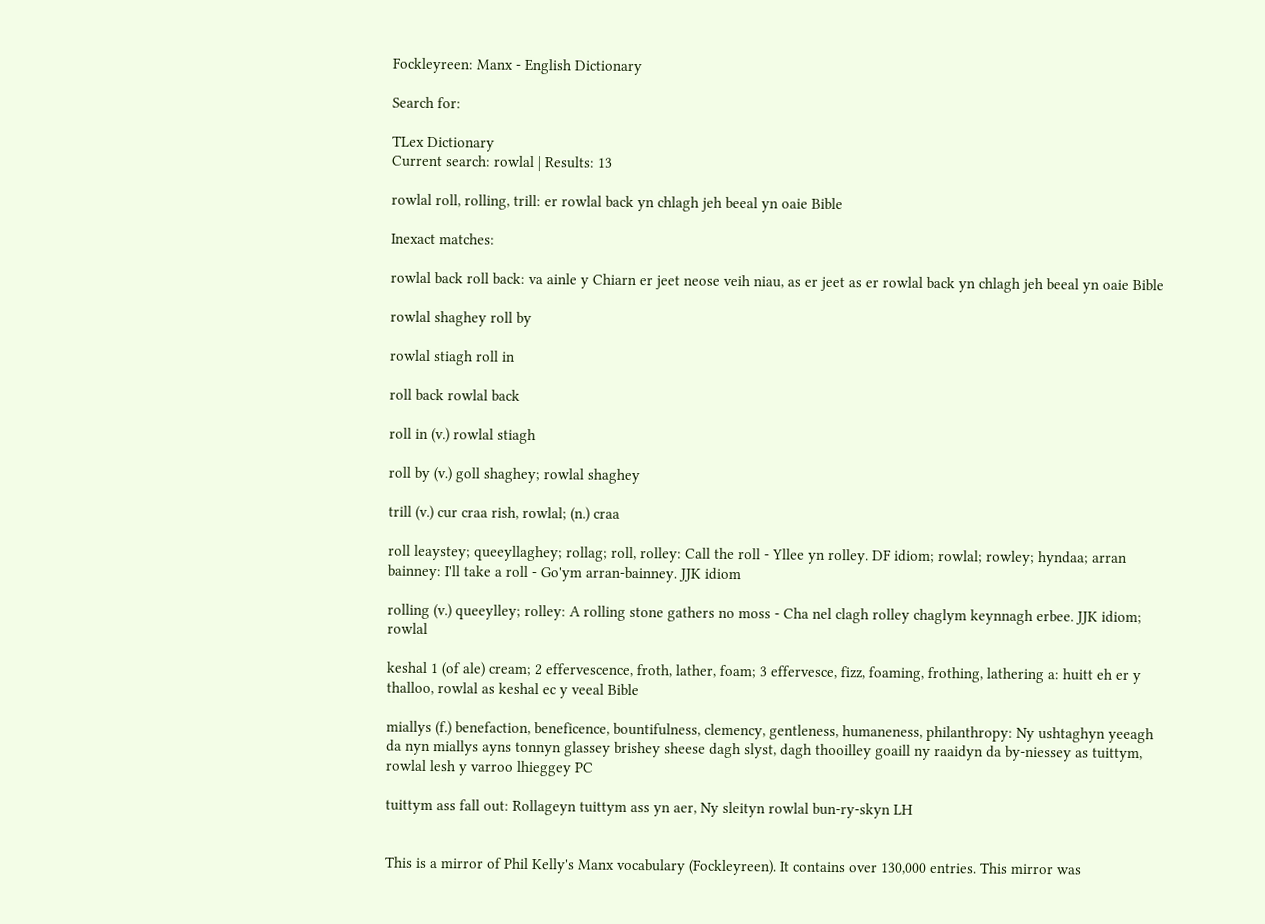Fockleyreen: Manx - English Dictionary

Search for:

TLex Dictionary
Current search: rowlal | Results: 13

rowlal roll, rolling, trill: er rowlal back yn chlagh jeh beeal yn oaie Bible

Inexact matches:

rowlal back roll back: va ainle y Chiarn er jeet neose veih niau, as er jeet as er rowlal back yn chlagh jeh beeal yn oaie Bible

rowlal shaghey roll by

rowlal stiagh roll in

roll back rowlal back

roll in (v.) rowlal stiagh

roll by (v.) goll shaghey; rowlal shaghey

trill (v.) cur craa rish, rowlal; (n.) craa

roll leaystey; queeyllaghey; rollag; roll, rolley: Call the roll - Yllee yn rolley. DF idiom; rowlal; rowley; hyndaa; arran bainney: I'll take a roll - Go'ym arran-bainney. JJK idiom

rolling (v.) queeylley; rolley: A rolling stone gathers no moss - Cha nel clagh rolley chaglym keynnagh erbee. JJK idiom; rowlal

keshal 1 (of ale) cream; 2 effervescence, froth, lather, foam; 3 effervesce, fizz, foaming, frothing, lathering a: huitt eh er y thalloo, rowlal as keshal ec y veeal Bible

miallys (f.) benefaction, beneficence, bountifulness, clemency, gentleness, humaneness, philanthropy: Ny ushtaghyn yeeagh da nyn miallys ayns tonnyn glassey brishey sheese dagh slyst, dagh thooilley goaill ny raaidyn da by-niessey as tuittym, rowlal lesh y varroo lhieggey PC

tuittym ass fall out: Rollageyn tuittym ass yn aer, Ny sleityn rowlal bun-ry-skyn LH


This is a mirror of Phil Kelly's Manx vocabulary (Fockleyreen). It contains over 130,000 entries. This mirror was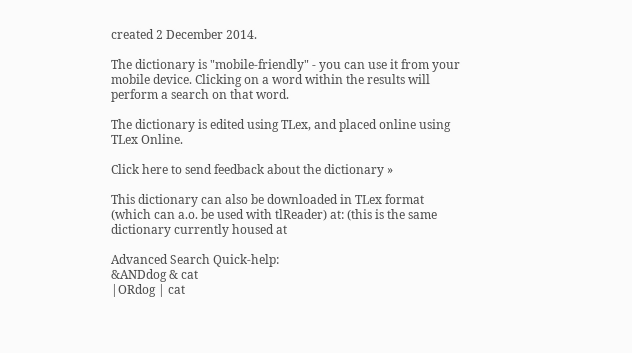created 2 December 2014.

The dictionary is "mobile-friendly" - you can use it from your mobile device. Clicking on a word within the results will perform a search on that word.

The dictionary is edited using TLex, and placed online using TLex Online.

Click here to send feedback about the dictionary »

This dictionary can also be downloaded in TLex format (which can a.o. be used with tlReader) at: (this is the same dictionary currently housed at

Advanced Search Quick-help:
&ANDdog & cat
|ORdog | cat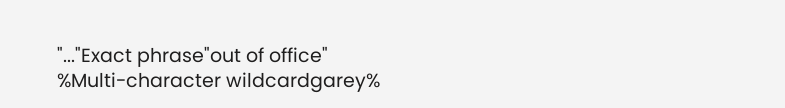"..."Exact phrase"out of office"
%Multi-character wildcardgarey%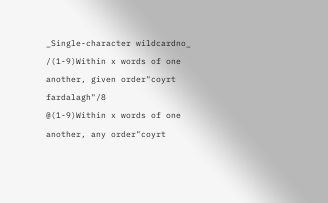_Single-character wildcardno_
/(1-9)Within x words of one another, given order"coyrt fardalagh"/8
@(1-9)Within x words of one another, any order"coyrt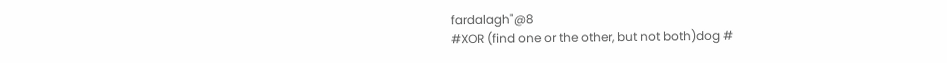fardalagh"@8
#XOR (find one or the other, but not both)dog #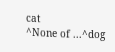cat
^None of ...^dog